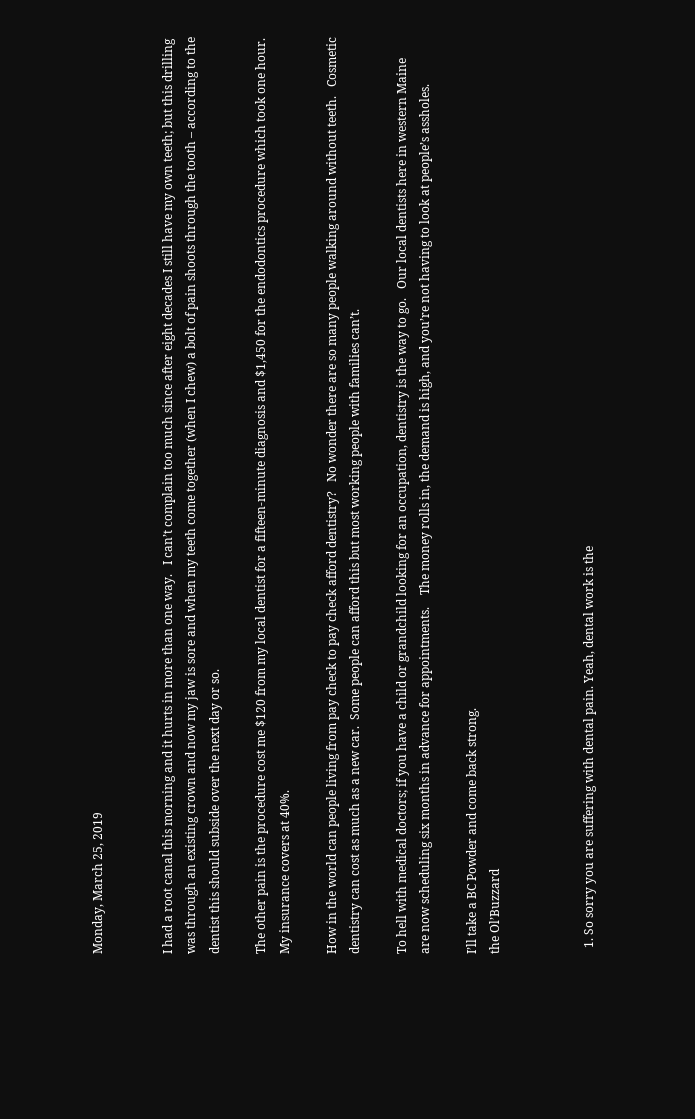Monday, March 25, 2019


I had a root canal this morning and it hurts in more than one way.   I can’t complain too much since after eight decades I still have my own teeth; but this drilling was through an existing crown and now my jaw is sore and when my teeth come together (when I chew) a bolt of pain shoots through the tooth – according to the dentist this should subside over the next day or so.

The other pain is the procedure cost me $120 from my local dentist for a fifteen-minute diagnosis and $1,450 for the endodontics procedure which took one hour.   My insurance covers at 40%.

How in the world can people living from pay check to pay check afford dentistry?   No wonder there are so many people walking around without teeth.   Cosmetic dentistry can cost as much as a new car.  Some people can afford this but most working people with families can’t.

To hell with medical doctors; if you have a child or grandchild looking for an occupation, dentistry is the way to go.   Our local dentists here in western Maine are now scheduling six months in advance for appointments.    The money rolls in, the demand is high, and you’re not having to look at people’s assholes.

I’ll take a BC Powder and come back strong.
the Ol’Buzzard



  1. So sorry you are suffering with dental pain. Yeah, dental work is the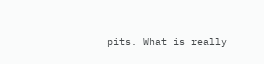pits. What is really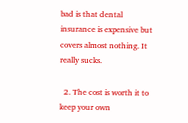bad is that dental insurance is expensive but covers almost nothing. It really sucks.

  2. The cost is worth it to keep your own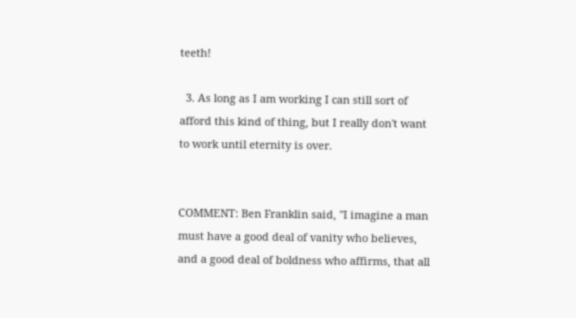teeth!

  3. As long as I am working I can still sort of afford this kind of thing, but I really don't want to work until eternity is over.


COMMENT: Ben Franklin said, "I imagine a man must have a good deal of vanity who believes, and a good deal of boldness who affirms, that all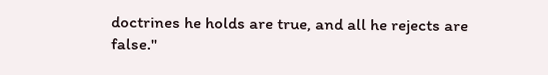doctrines he holds are true, and all he rejects are false."